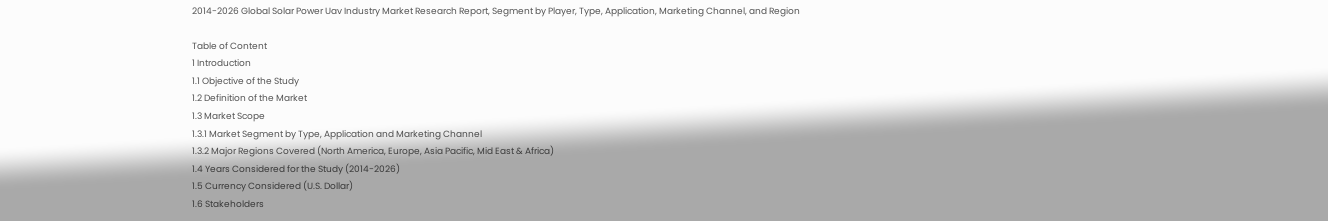2014-2026 Global Solar Power Uav Industry Market Research Report, Segment by Player, Type, Application, Marketing Channel, and Region

Table of Content
1 Introduction
1.1 Objective of the Study
1.2 Definition of the Market
1.3 Market Scope
1.3.1 Market Segment by Type, Application and Marketing Channel
1.3.2 Major Regions Covered (North America, Europe, Asia Pacific, Mid East & Africa)
1.4 Years Considered for the Study (2014-2026)
1.5 Currency Considered (U.S. Dollar)
1.6 Stakeholders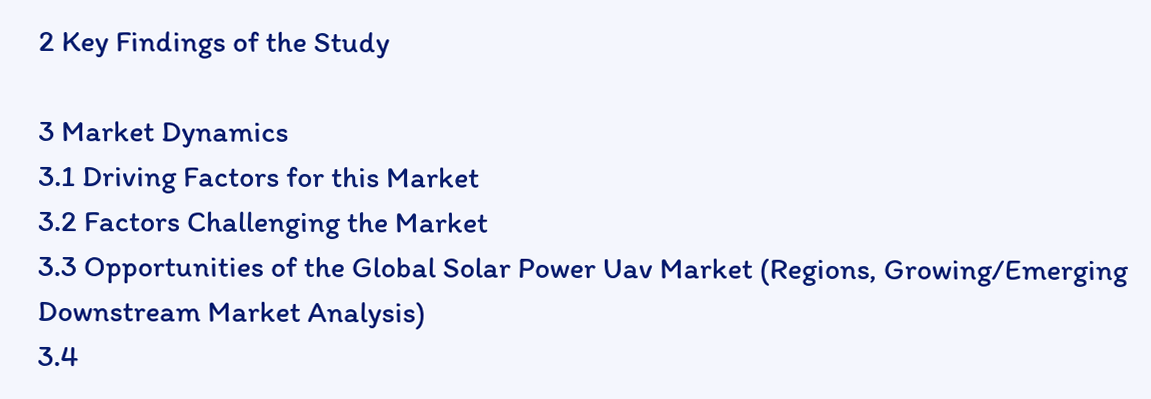2 Key Findings of the Study

3 Market Dynamics
3.1 Driving Factors for this Market
3.2 Factors Challenging the Market
3.3 Opportunities of the Global Solar Power Uav Market (Regions, Growing/Emerging Downstream Market Analysis)
3.4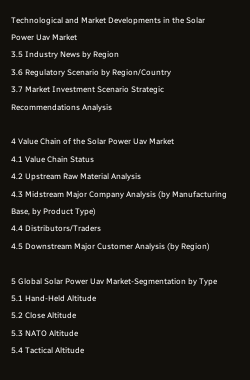Technological and Market Developments in the Solar Power Uav Market
3.5 Industry News by Region
3.6 Regulatory Scenario by Region/Country
3.7 Market Investment Scenario Strategic Recommendations Analysis

4 Value Chain of the Solar Power Uav Market
4.1 Value Chain Status
4.2 Upstream Raw Material Analysis
4.3 Midstream Major Company Analysis (by Manufacturing Base, by Product Type)
4.4 Distributors/Traders
4.5 Downstream Major Customer Analysis (by Region)

5 Global Solar Power Uav Market-Segmentation by Type
5.1 Hand-Held Altitude
5.2 Close Altitude
5.3 NATO Altitude
5.4 Tactical Altitude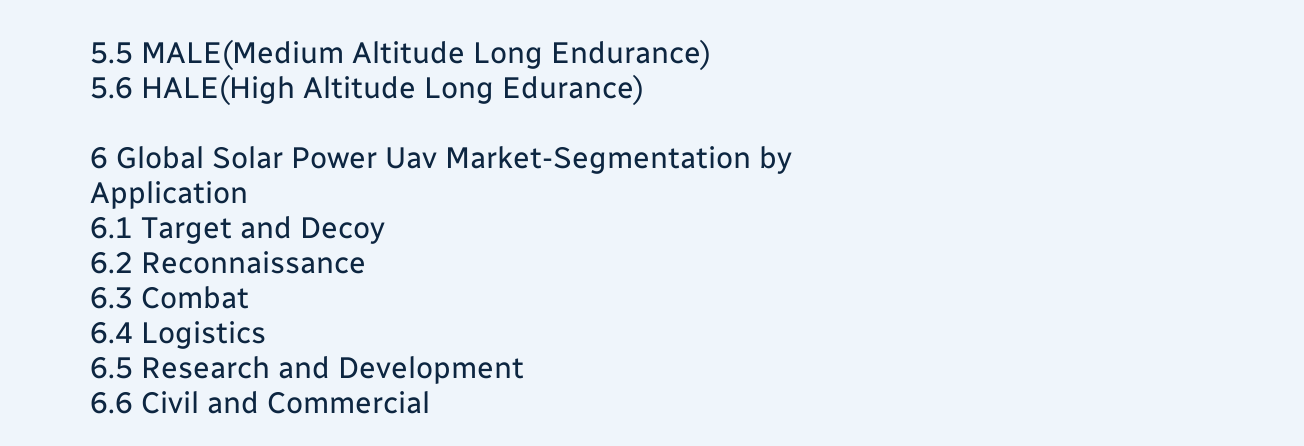5.5 MALE(Medium Altitude Long Endurance)
5.6 HALE(High Altitude Long Edurance)

6 Global Solar Power Uav Market-Segmentation by Application
6.1 Target and Decoy
6.2 Reconnaissance
6.3 Combat
6.4 Logistics
6.5 Research and Development
6.6 Civil and Commercial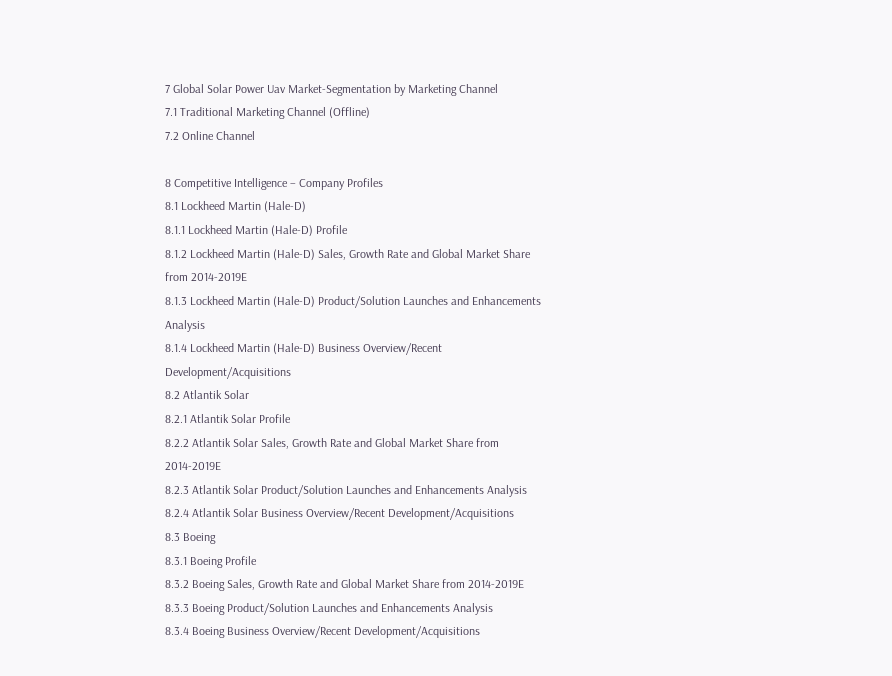7 Global Solar Power Uav Market-Segmentation by Marketing Channel
7.1 Traditional Marketing Channel (Offline)
7.2 Online Channel

8 Competitive Intelligence – Company Profiles
8.1 Lockheed Martin (Hale-D)
8.1.1 Lockheed Martin (Hale-D) Profile
8.1.2 Lockheed Martin (Hale-D) Sales, Growth Rate and Global Market Share from 2014-2019E
8.1.3 Lockheed Martin (Hale-D) Product/Solution Launches and Enhancements Analysis
8.1.4 Lockheed Martin (Hale-D) Business Overview/Recent Development/Acquisitions
8.2 Atlantik Solar
8.2.1 Atlantik Solar Profile
8.2.2 Atlantik Solar Sales, Growth Rate and Global Market Share from 2014-2019E
8.2.3 Atlantik Solar Product/Solution Launches and Enhancements Analysis
8.2.4 Atlantik Solar Business Overview/Recent Development/Acquisitions
8.3 Boeing
8.3.1 Boeing Profile
8.3.2 Boeing Sales, Growth Rate and Global Market Share from 2014-2019E
8.3.3 Boeing Product/Solution Launches and Enhancements Analysis
8.3.4 Boeing Business Overview/Recent Development/Acquisitions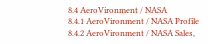8.4 AeroVironment / NASA
8.4.1 AeroVironment / NASA Profile
8.4.2 AeroVironment / NASA Sales,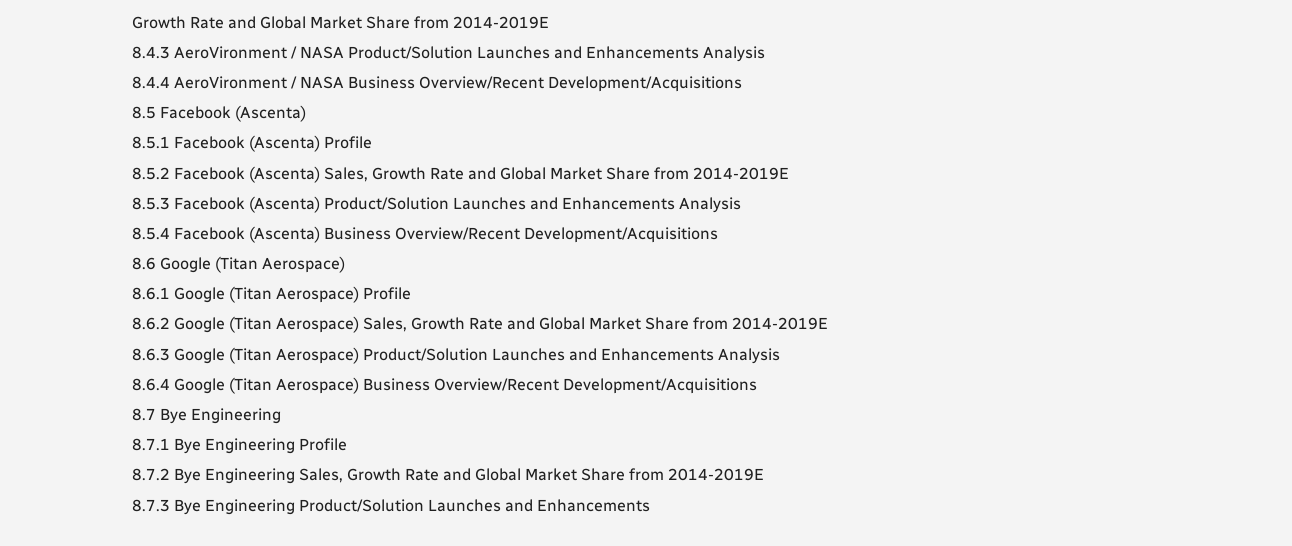Growth Rate and Global Market Share from 2014-2019E
8.4.3 AeroVironment / NASA Product/Solution Launches and Enhancements Analysis
8.4.4 AeroVironment / NASA Business Overview/Recent Development/Acquisitions
8.5 Facebook (Ascenta)
8.5.1 Facebook (Ascenta) Profile
8.5.2 Facebook (Ascenta) Sales, Growth Rate and Global Market Share from 2014-2019E
8.5.3 Facebook (Ascenta) Product/Solution Launches and Enhancements Analysis
8.5.4 Facebook (Ascenta) Business Overview/Recent Development/Acquisitions
8.6 Google (Titan Aerospace)
8.6.1 Google (Titan Aerospace) Profile
8.6.2 Google (Titan Aerospace) Sales, Growth Rate and Global Market Share from 2014-2019E
8.6.3 Google (Titan Aerospace) Product/Solution Launches and Enhancements Analysis
8.6.4 Google (Titan Aerospace) Business Overview/Recent Development/Acquisitions
8.7 Bye Engineering
8.7.1 Bye Engineering Profile
8.7.2 Bye Engineering Sales, Growth Rate and Global Market Share from 2014-2019E
8.7.3 Bye Engineering Product/Solution Launches and Enhancements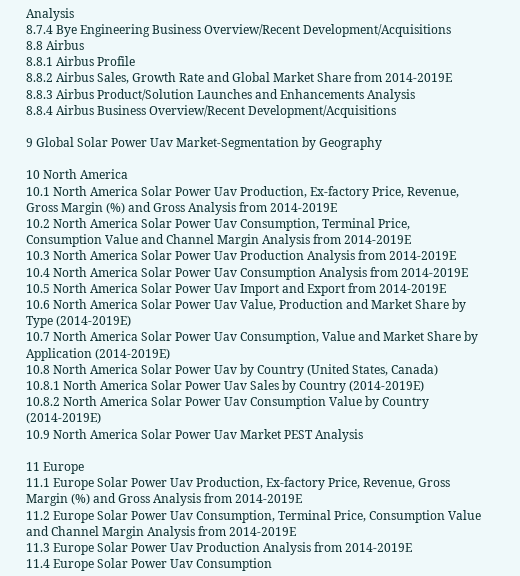Analysis
8.7.4 Bye Engineering Business Overview/Recent Development/Acquisitions
8.8 Airbus
8.8.1 Airbus Profile
8.8.2 Airbus Sales, Growth Rate and Global Market Share from 2014-2019E
8.8.3 Airbus Product/Solution Launches and Enhancements Analysis
8.8.4 Airbus Business Overview/Recent Development/Acquisitions

9 Global Solar Power Uav Market-Segmentation by Geography

10 North America
10.1 North America Solar Power Uav Production, Ex-factory Price, Revenue, Gross Margin (%) and Gross Analysis from 2014-2019E
10.2 North America Solar Power Uav Consumption, Terminal Price, Consumption Value and Channel Margin Analysis from 2014-2019E
10.3 North America Solar Power Uav Production Analysis from 2014-2019E
10.4 North America Solar Power Uav Consumption Analysis from 2014-2019E
10.5 North America Solar Power Uav Import and Export from 2014-2019E
10.6 North America Solar Power Uav Value, Production and Market Share by Type (2014-2019E)
10.7 North America Solar Power Uav Consumption, Value and Market Share by Application (2014-2019E)
10.8 North America Solar Power Uav by Country (United States, Canada)
10.8.1 North America Solar Power Uav Sales by Country (2014-2019E)
10.8.2 North America Solar Power Uav Consumption Value by Country (2014-2019E)
10.9 North America Solar Power Uav Market PEST Analysis

11 Europe
11.1 Europe Solar Power Uav Production, Ex-factory Price, Revenue, Gross Margin (%) and Gross Analysis from 2014-2019E
11.2 Europe Solar Power Uav Consumption, Terminal Price, Consumption Value and Channel Margin Analysis from 2014-2019E
11.3 Europe Solar Power Uav Production Analysis from 2014-2019E
11.4 Europe Solar Power Uav Consumption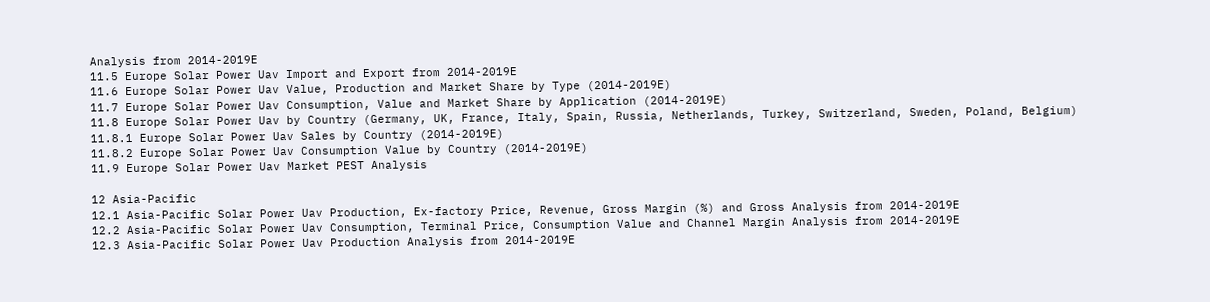Analysis from 2014-2019E
11.5 Europe Solar Power Uav Import and Export from 2014-2019E
11.6 Europe Solar Power Uav Value, Production and Market Share by Type (2014-2019E)
11.7 Europe Solar Power Uav Consumption, Value and Market Share by Application (2014-2019E)
11.8 Europe Solar Power Uav by Country (Germany, UK, France, Italy, Spain, Russia, Netherlands, Turkey, Switzerland, Sweden, Poland, Belgium)
11.8.1 Europe Solar Power Uav Sales by Country (2014-2019E)
11.8.2 Europe Solar Power Uav Consumption Value by Country (2014-2019E)
11.9 Europe Solar Power Uav Market PEST Analysis

12 Asia-Pacific
12.1 Asia-Pacific Solar Power Uav Production, Ex-factory Price, Revenue, Gross Margin (%) and Gross Analysis from 2014-2019E
12.2 Asia-Pacific Solar Power Uav Consumption, Terminal Price, Consumption Value and Channel Margin Analysis from 2014-2019E
12.3 Asia-Pacific Solar Power Uav Production Analysis from 2014-2019E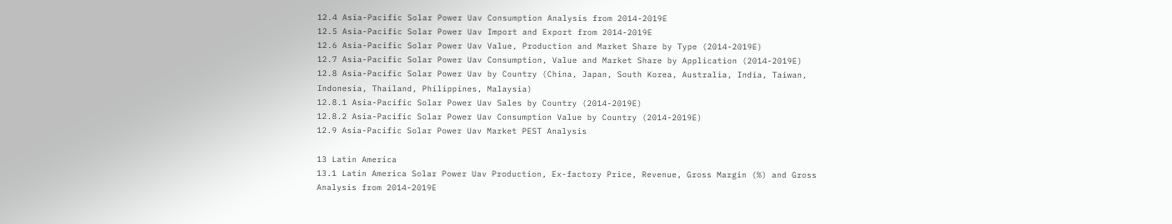12.4 Asia-Pacific Solar Power Uav Consumption Analysis from 2014-2019E
12.5 Asia-Pacific Solar Power Uav Import and Export from 2014-2019E
12.6 Asia-Pacific Solar Power Uav Value, Production and Market Share by Type (2014-2019E)
12.7 Asia-Pacific Solar Power Uav Consumption, Value and Market Share by Application (2014-2019E)
12.8 Asia-Pacific Solar Power Uav by Country (China, Japan, South Korea, Australia, India, Taiwan, Indonesia, Thailand, Philippines, Malaysia)
12.8.1 Asia-Pacific Solar Power Uav Sales by Country (2014-2019E)
12.8.2 Asia-Pacific Solar Power Uav Consumption Value by Country (2014-2019E)
12.9 Asia-Pacific Solar Power Uav Market PEST Analysis

13 Latin America
13.1 Latin America Solar Power Uav Production, Ex-factory Price, Revenue, Gross Margin (%) and Gross Analysis from 2014-2019E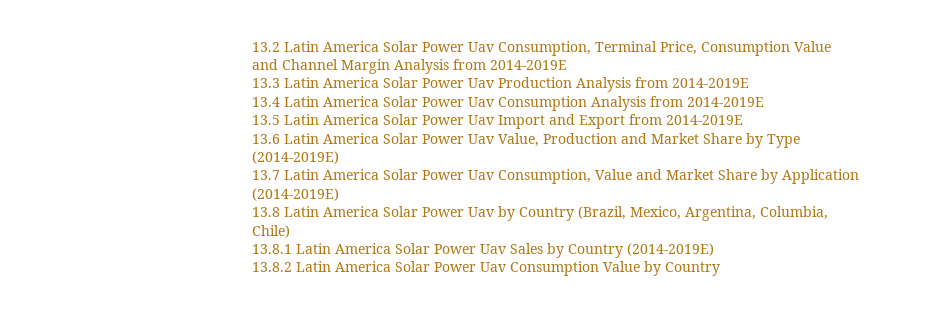13.2 Latin America Solar Power Uav Consumption, Terminal Price, Consumption Value and Channel Margin Analysis from 2014-2019E
13.3 Latin America Solar Power Uav Production Analysis from 2014-2019E
13.4 Latin America Solar Power Uav Consumption Analysis from 2014-2019E
13.5 Latin America Solar Power Uav Import and Export from 2014-2019E
13.6 Latin America Solar Power Uav Value, Production and Market Share by Type (2014-2019E)
13.7 Latin America Solar Power Uav Consumption, Value and Market Share by Application (2014-2019E)
13.8 Latin America Solar Power Uav by Country (Brazil, Mexico, Argentina, Columbia, Chile)
13.8.1 Latin America Solar Power Uav Sales by Country (2014-2019E)
13.8.2 Latin America Solar Power Uav Consumption Value by Country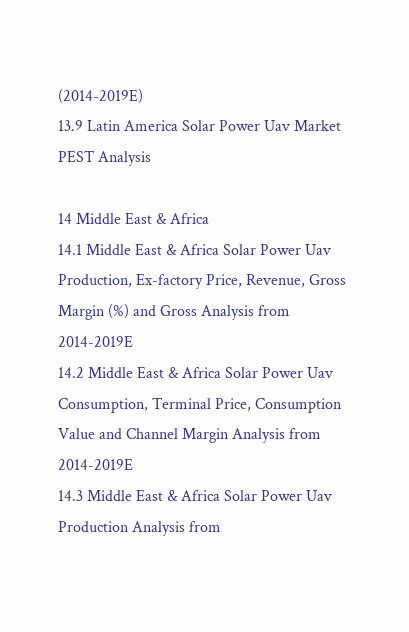(2014-2019E)
13.9 Latin America Solar Power Uav Market PEST Analysis

14 Middle East & Africa
14.1 Middle East & Africa Solar Power Uav Production, Ex-factory Price, Revenue, Gross Margin (%) and Gross Analysis from 2014-2019E
14.2 Middle East & Africa Solar Power Uav Consumption, Terminal Price, Consumption Value and Channel Margin Analysis from 2014-2019E
14.3 Middle East & Africa Solar Power Uav Production Analysis from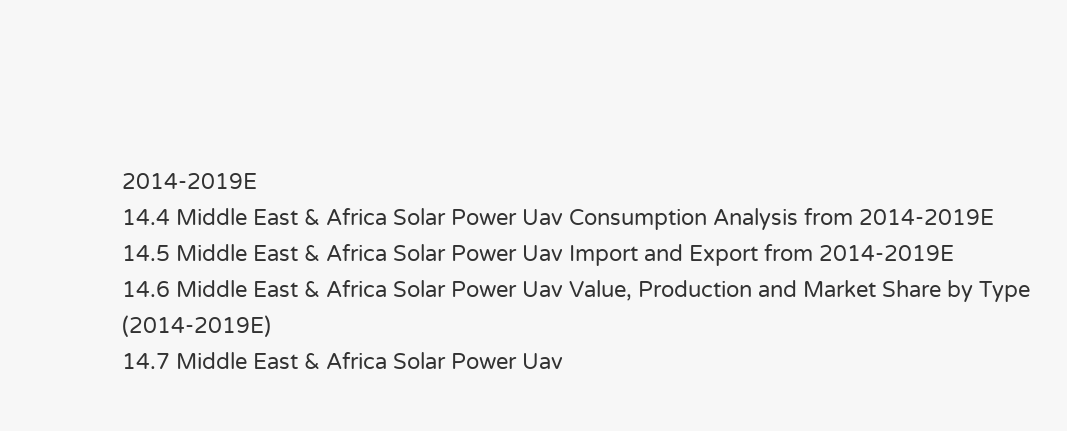2014-2019E
14.4 Middle East & Africa Solar Power Uav Consumption Analysis from 2014-2019E
14.5 Middle East & Africa Solar Power Uav Import and Export from 2014-2019E
14.6 Middle East & Africa Solar Power Uav Value, Production and Market Share by Type (2014-2019E)
14.7 Middle East & Africa Solar Power Uav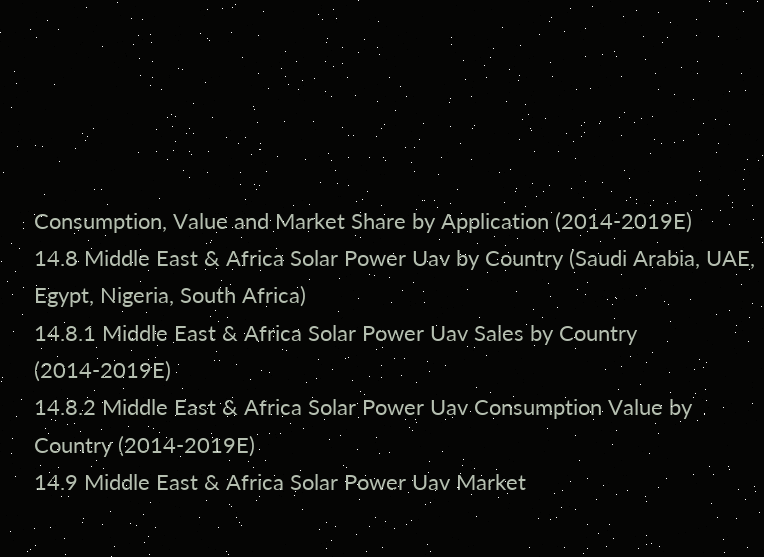Consumption, Value and Market Share by Application (2014-2019E)
14.8 Middle East & Africa Solar Power Uav by Country (Saudi Arabia, UAE, Egypt, Nigeria, South Africa)
14.8.1 Middle East & Africa Solar Power Uav Sales by Country (2014-2019E)
14.8.2 Middle East & Africa Solar Power Uav Consumption Value by Country (2014-2019E)
14.9 Middle East & Africa Solar Power Uav Market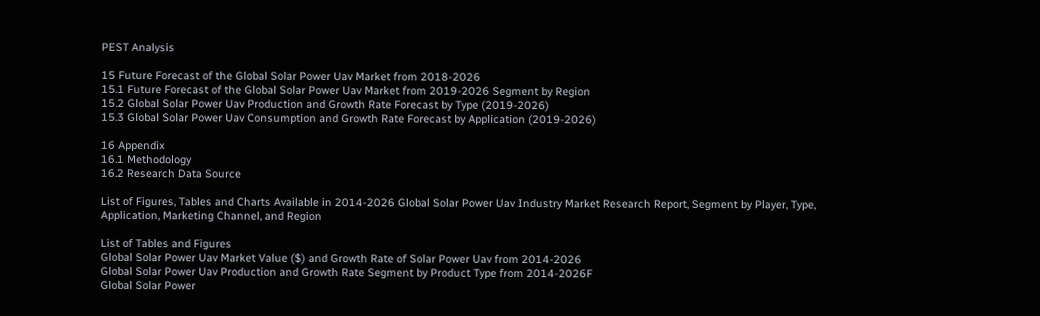PEST Analysis

15 Future Forecast of the Global Solar Power Uav Market from 2018-2026
15.1 Future Forecast of the Global Solar Power Uav Market from 2019-2026 Segment by Region
15.2 Global Solar Power Uav Production and Growth Rate Forecast by Type (2019-2026)
15.3 Global Solar Power Uav Consumption and Growth Rate Forecast by Application (2019-2026)

16 Appendix
16.1 Methodology
16.2 Research Data Source

List of Figures, Tables and Charts Available in 2014-2026 Global Solar Power Uav Industry Market Research Report, Segment by Player, Type, Application, Marketing Channel, and Region

List of Tables and Figures
Global Solar Power Uav Market Value ($) and Growth Rate of Solar Power Uav from 2014-2026
Global Solar Power Uav Production and Growth Rate Segment by Product Type from 2014-2026F
Global Solar Power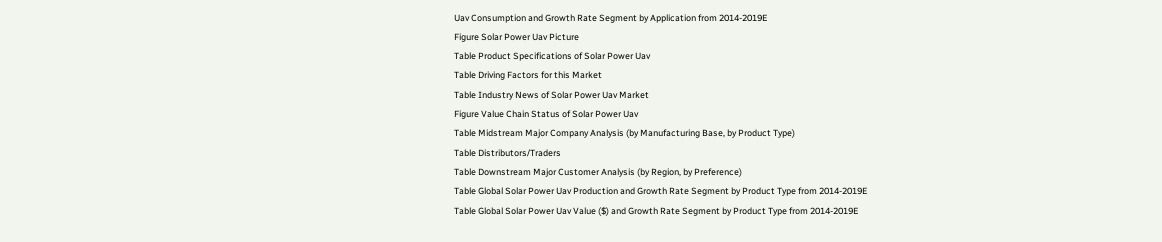Uav Consumption and Growth Rate Segment by Application from 2014-2019E
Figure Solar Power Uav Picture
Table Product Specifications of Solar Power Uav
Table Driving Factors for this Market
Table Industry News of Solar Power Uav Market
Figure Value Chain Status of Solar Power Uav
Table Midstream Major Company Analysis (by Manufacturing Base, by Product Type)
Table Distributors/Traders
Table Downstream Major Customer Analysis (by Region, by Preference)
Table Global Solar Power Uav Production and Growth Rate Segment by Product Type from 2014-2019E
Table Global Solar Power Uav Value ($) and Growth Rate Segment by Product Type from 2014-2019E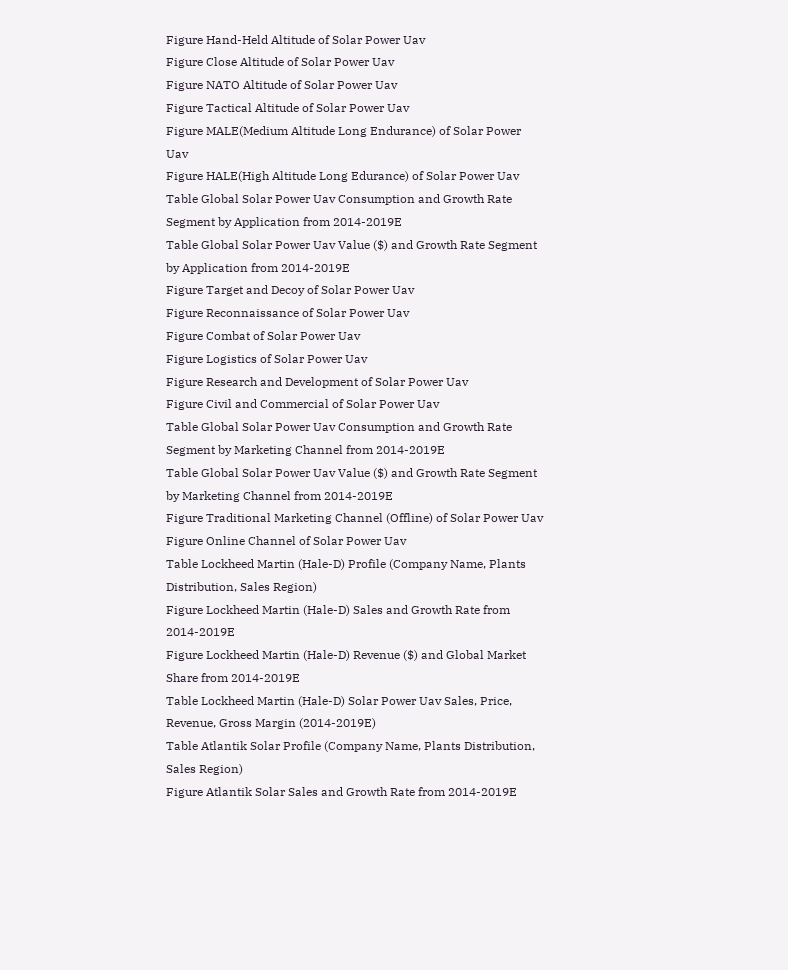Figure Hand-Held Altitude of Solar Power Uav
Figure Close Altitude of Solar Power Uav
Figure NATO Altitude of Solar Power Uav
Figure Tactical Altitude of Solar Power Uav
Figure MALE(Medium Altitude Long Endurance) of Solar Power Uav
Figure HALE(High Altitude Long Edurance) of Solar Power Uav
Table Global Solar Power Uav Consumption and Growth Rate Segment by Application from 2014-2019E
Table Global Solar Power Uav Value ($) and Growth Rate Segment by Application from 2014-2019E
Figure Target and Decoy of Solar Power Uav
Figure Reconnaissance of Solar Power Uav
Figure Combat of Solar Power Uav
Figure Logistics of Solar Power Uav
Figure Research and Development of Solar Power Uav
Figure Civil and Commercial of Solar Power Uav
Table Global Solar Power Uav Consumption and Growth Rate Segment by Marketing Channel from 2014-2019E
Table Global Solar Power Uav Value ($) and Growth Rate Segment by Marketing Channel from 2014-2019E
Figure Traditional Marketing Channel (Offline) of Solar Power Uav
Figure Online Channel of Solar Power Uav
Table Lockheed Martin (Hale-D) Profile (Company Name, Plants Distribution, Sales Region)
Figure Lockheed Martin (Hale-D) Sales and Growth Rate from 2014-2019E
Figure Lockheed Martin (Hale-D) Revenue ($) and Global Market Share from 2014-2019E
Table Lockheed Martin (Hale-D) Solar Power Uav Sales, Price, Revenue, Gross Margin (2014-2019E)
Table Atlantik Solar Profile (Company Name, Plants Distribution, Sales Region)
Figure Atlantik Solar Sales and Growth Rate from 2014-2019E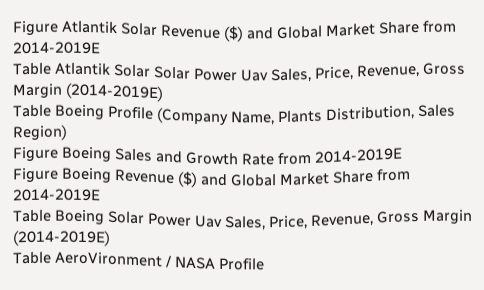Figure Atlantik Solar Revenue ($) and Global Market Share from 2014-2019E
Table Atlantik Solar Solar Power Uav Sales, Price, Revenue, Gross Margin (2014-2019E)
Table Boeing Profile (Company Name, Plants Distribution, Sales Region)
Figure Boeing Sales and Growth Rate from 2014-2019E
Figure Boeing Revenue ($) and Global Market Share from 2014-2019E
Table Boeing Solar Power Uav Sales, Price, Revenue, Gross Margin (2014-2019E)
Table AeroVironment / NASA Profile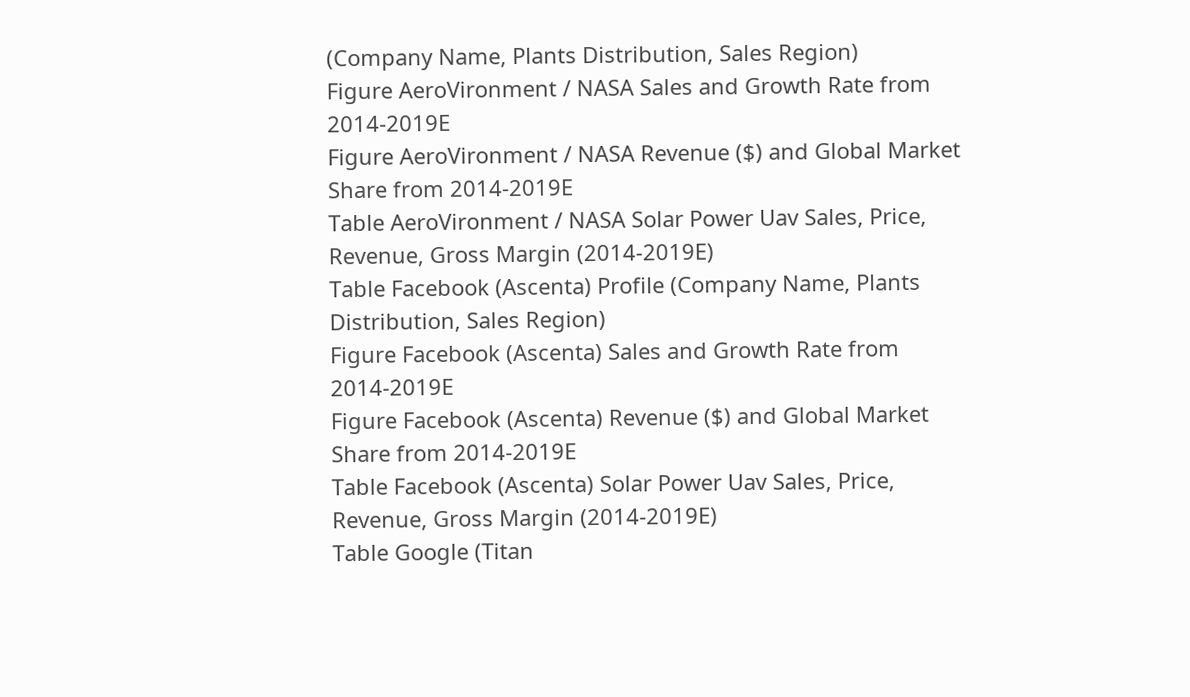(Company Name, Plants Distribution, Sales Region)
Figure AeroVironment / NASA Sales and Growth Rate from 2014-2019E
Figure AeroVironment / NASA Revenue ($) and Global Market Share from 2014-2019E
Table AeroVironment / NASA Solar Power Uav Sales, Price, Revenue, Gross Margin (2014-2019E)
Table Facebook (Ascenta) Profile (Company Name, Plants Distribution, Sales Region)
Figure Facebook (Ascenta) Sales and Growth Rate from 2014-2019E
Figure Facebook (Ascenta) Revenue ($) and Global Market Share from 2014-2019E
Table Facebook (Ascenta) Solar Power Uav Sales, Price, Revenue, Gross Margin (2014-2019E)
Table Google (Titan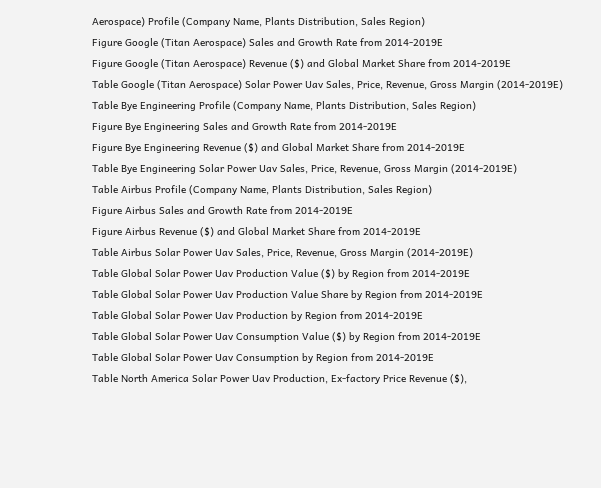Aerospace) Profile (Company Name, Plants Distribution, Sales Region)
Figure Google (Titan Aerospace) Sales and Growth Rate from 2014-2019E
Figure Google (Titan Aerospace) Revenue ($) and Global Market Share from 2014-2019E
Table Google (Titan Aerospace) Solar Power Uav Sales, Price, Revenue, Gross Margin (2014-2019E)
Table Bye Engineering Profile (Company Name, Plants Distribution, Sales Region)
Figure Bye Engineering Sales and Growth Rate from 2014-2019E
Figure Bye Engineering Revenue ($) and Global Market Share from 2014-2019E
Table Bye Engineering Solar Power Uav Sales, Price, Revenue, Gross Margin (2014-2019E)
Table Airbus Profile (Company Name, Plants Distribution, Sales Region)
Figure Airbus Sales and Growth Rate from 2014-2019E
Figure Airbus Revenue ($) and Global Market Share from 2014-2019E
Table Airbus Solar Power Uav Sales, Price, Revenue, Gross Margin (2014-2019E)
Table Global Solar Power Uav Production Value ($) by Region from 2014-2019E
Table Global Solar Power Uav Production Value Share by Region from 2014-2019E
Table Global Solar Power Uav Production by Region from 2014-2019E
Table Global Solar Power Uav Consumption Value ($) by Region from 2014-2019E
Table Global Solar Power Uav Consumption by Region from 2014-2019E
Table North America Solar Power Uav Production, Ex-factory Price Revenue ($),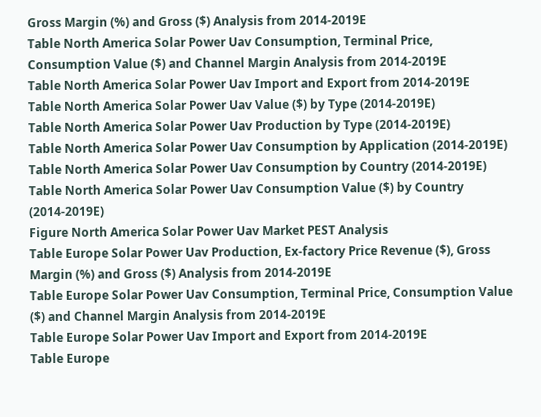Gross Margin (%) and Gross ($) Analysis from 2014-2019E
Table North America Solar Power Uav Consumption, Terminal Price, Consumption Value ($) and Channel Margin Analysis from 2014-2019E
Table North America Solar Power Uav Import and Export from 2014-2019E
Table North America Solar Power Uav Value ($) by Type (2014-2019E)
Table North America Solar Power Uav Production by Type (2014-2019E)
Table North America Solar Power Uav Consumption by Application (2014-2019E)
Table North America Solar Power Uav Consumption by Country (2014-2019E)
Table North America Solar Power Uav Consumption Value ($) by Country (2014-2019E)
Figure North America Solar Power Uav Market PEST Analysis
Table Europe Solar Power Uav Production, Ex-factory Price Revenue ($), Gross Margin (%) and Gross ($) Analysis from 2014-2019E
Table Europe Solar Power Uav Consumption, Terminal Price, Consumption Value ($) and Channel Margin Analysis from 2014-2019E
Table Europe Solar Power Uav Import and Export from 2014-2019E
Table Europe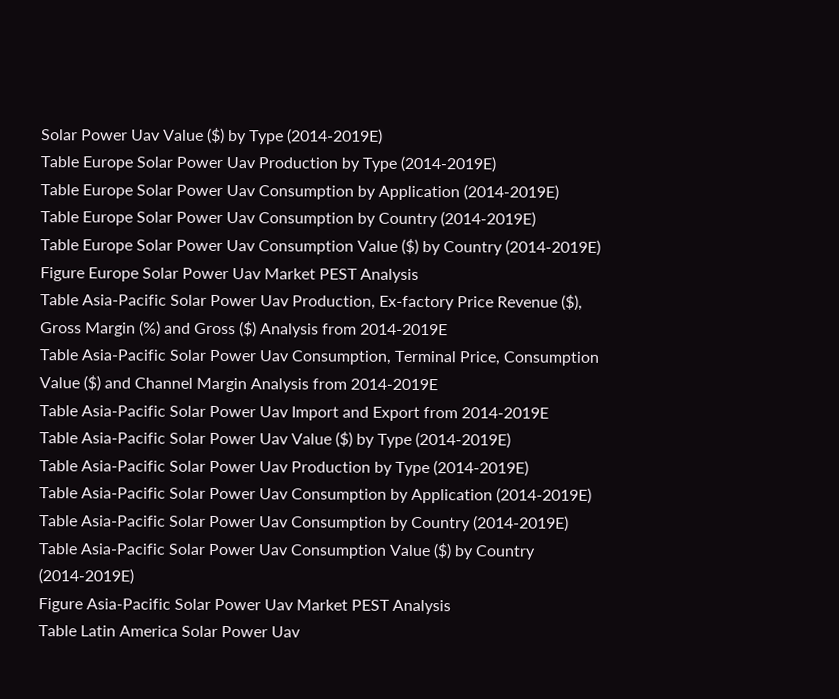Solar Power Uav Value ($) by Type (2014-2019E)
Table Europe Solar Power Uav Production by Type (2014-2019E)
Table Europe Solar Power Uav Consumption by Application (2014-2019E)
Table Europe Solar Power Uav Consumption by Country (2014-2019E)
Table Europe Solar Power Uav Consumption Value ($) by Country (2014-2019E)
Figure Europe Solar Power Uav Market PEST Analysis
Table Asia-Pacific Solar Power Uav Production, Ex-factory Price Revenue ($), Gross Margin (%) and Gross ($) Analysis from 2014-2019E
Table Asia-Pacific Solar Power Uav Consumption, Terminal Price, Consumption Value ($) and Channel Margin Analysis from 2014-2019E
Table Asia-Pacific Solar Power Uav Import and Export from 2014-2019E
Table Asia-Pacific Solar Power Uav Value ($) by Type (2014-2019E)
Table Asia-Pacific Solar Power Uav Production by Type (2014-2019E)
Table Asia-Pacific Solar Power Uav Consumption by Application (2014-2019E)
Table Asia-Pacific Solar Power Uav Consumption by Country (2014-2019E)
Table Asia-Pacific Solar Power Uav Consumption Value ($) by Country (2014-2019E)
Figure Asia-Pacific Solar Power Uav Market PEST Analysis
Table Latin America Solar Power Uav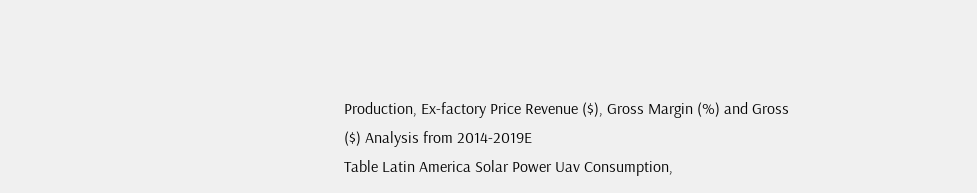Production, Ex-factory Price Revenue ($), Gross Margin (%) and Gross ($) Analysis from 2014-2019E
Table Latin America Solar Power Uav Consumption,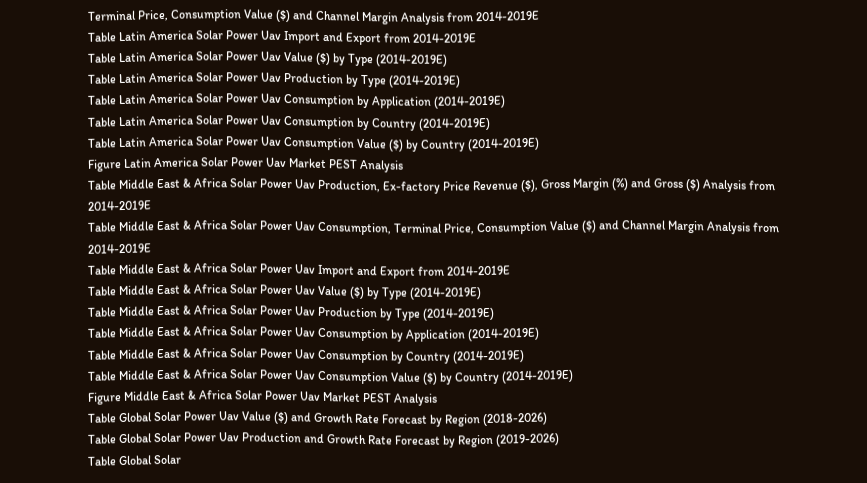Terminal Price, Consumption Value ($) and Channel Margin Analysis from 2014-2019E
Table Latin America Solar Power Uav Import and Export from 2014-2019E
Table Latin America Solar Power Uav Value ($) by Type (2014-2019E)
Table Latin America Solar Power Uav Production by Type (2014-2019E)
Table Latin America Solar Power Uav Consumption by Application (2014-2019E)
Table Latin America Solar Power Uav Consumption by Country (2014-2019E)
Table Latin America Solar Power Uav Consumption Value ($) by Country (2014-2019E)
Figure Latin America Solar Power Uav Market PEST Analysis
Table Middle East & Africa Solar Power Uav Production, Ex-factory Price Revenue ($), Gross Margin (%) and Gross ($) Analysis from 2014-2019E
Table Middle East & Africa Solar Power Uav Consumption, Terminal Price, Consumption Value ($) and Channel Margin Analysis from 2014-2019E
Table Middle East & Africa Solar Power Uav Import and Export from 2014-2019E
Table Middle East & Africa Solar Power Uav Value ($) by Type (2014-2019E)
Table Middle East & Africa Solar Power Uav Production by Type (2014-2019E)
Table Middle East & Africa Solar Power Uav Consumption by Application (2014-2019E)
Table Middle East & Africa Solar Power Uav Consumption by Country (2014-2019E)
Table Middle East & Africa Solar Power Uav Consumption Value ($) by Country (2014-2019E)
Figure Middle East & Africa Solar Power Uav Market PEST Analysis
Table Global Solar Power Uav Value ($) and Growth Rate Forecast by Region (2018-2026)
Table Global Solar Power Uav Production and Growth Rate Forecast by Region (2019-2026)
Table Global Solar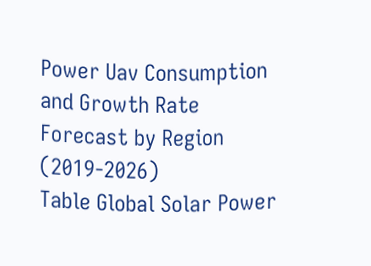Power Uav Consumption and Growth Rate Forecast by Region (2019-2026)
Table Global Solar Power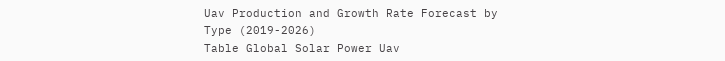Uav Production and Growth Rate Forecast by Type (2019-2026)
Table Global Solar Power Uav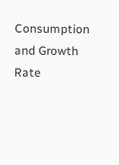Consumption and Growth Rate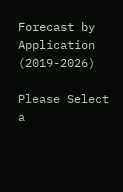Forecast by Application (2019-2026)

Please Select a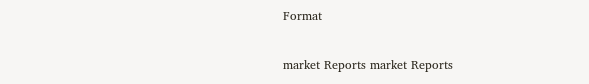Format

market Reports market Reports